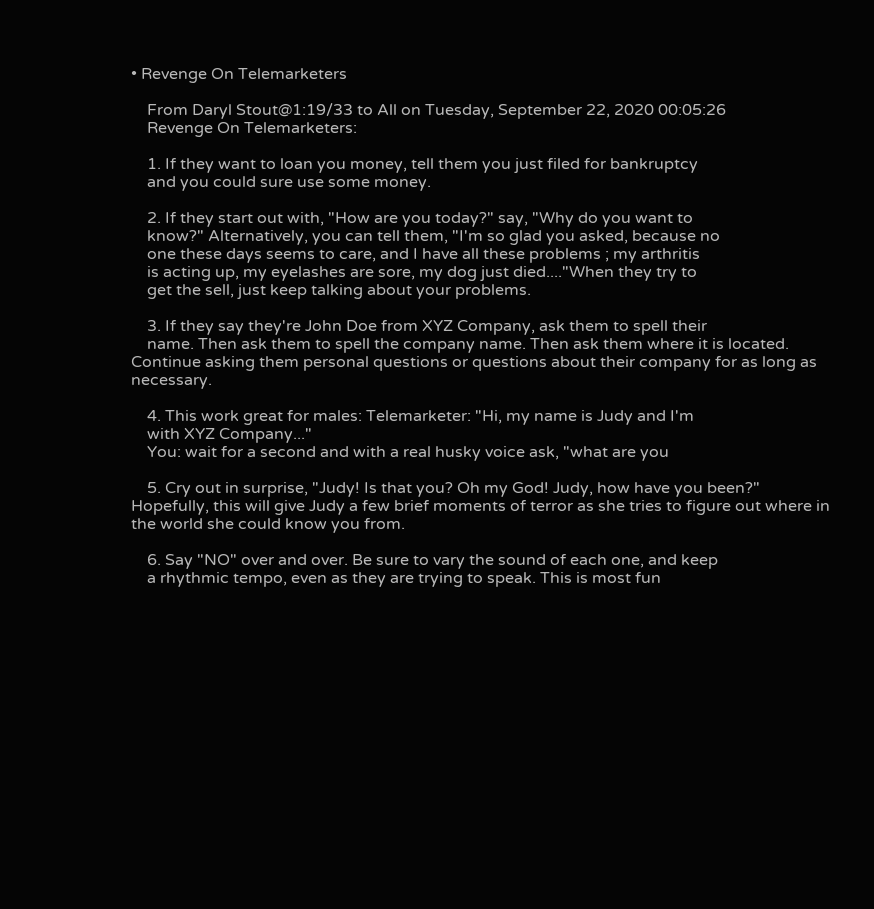• Revenge On Telemarketers

    From Daryl Stout@1:19/33 to All on Tuesday, September 22, 2020 00:05:26
    Revenge On Telemarketers:

    1. If they want to loan you money, tell them you just filed for bankruptcy
    and you could sure use some money.

    2. If they start out with, "How are you today?" say, "Why do you want to
    know?" Alternatively, you can tell them, "I'm so glad you asked, because no
    one these days seems to care, and I have all these problems ; my arthritis
    is acting up, my eyelashes are sore, my dog just died...."When they try to
    get the sell, just keep talking about your problems.

    3. If they say they're John Doe from XYZ Company, ask them to spell their
    name. Then ask them to spell the company name. Then ask them where it is located. Continue asking them personal questions or questions about their company for as long as necessary.

    4. This work great for males: Telemarketer: "Hi, my name is Judy and I'm
    with XYZ Company..."
    You: wait for a second and with a real husky voice ask, "what are you

    5. Cry out in surprise, "Judy! Is that you? Oh my God! Judy, how have you been?" Hopefully, this will give Judy a few brief moments of terror as she tries to figure out where in the world she could know you from.

    6. Say "NO" over and over. Be sure to vary the sound of each one, and keep
    a rhythmic tempo, even as they are trying to speak. This is most fun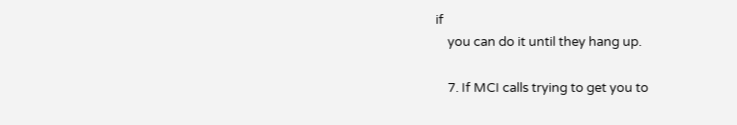if
    you can do it until they hang up.

    7. If MCI calls trying to get you to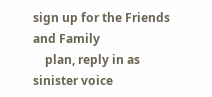sign up for the Friends and Family
    plan, reply in as sinister voice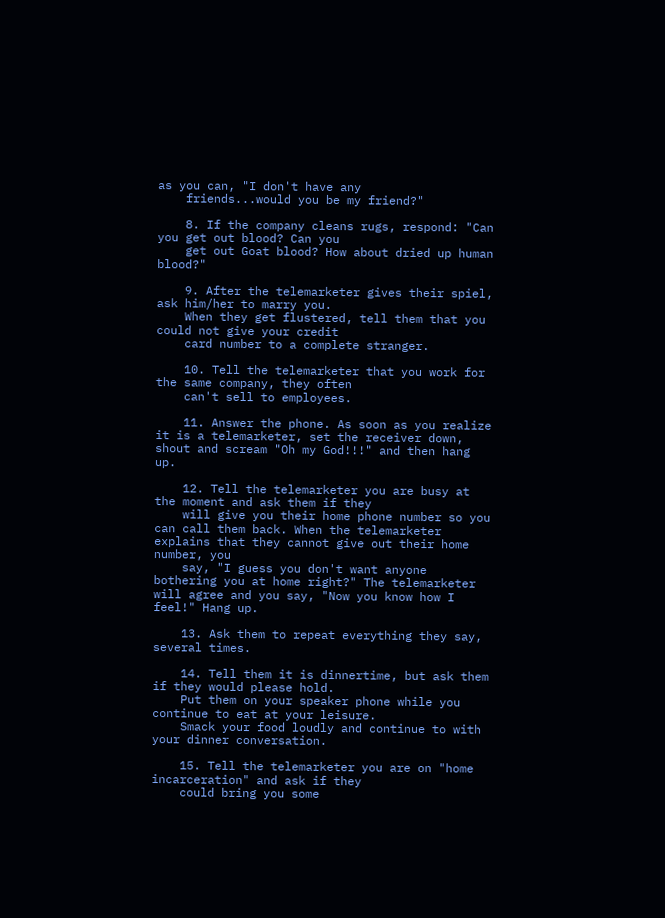as you can, "I don't have any
    friends...would you be my friend?"

    8. If the company cleans rugs, respond: "Can you get out blood? Can you
    get out Goat blood? How about dried up human blood?"

    9. After the telemarketer gives their spiel, ask him/her to marry you.
    When they get flustered, tell them that you could not give your credit
    card number to a complete stranger.

    10. Tell the telemarketer that you work for the same company, they often
    can't sell to employees.

    11. Answer the phone. As soon as you realize it is a telemarketer, set the receiver down, shout and scream "Oh my God!!!" and then hang up.

    12. Tell the telemarketer you are busy at the moment and ask them if they
    will give you their home phone number so you can call them back. When the telemarketer explains that they cannot give out their home number, you
    say, "I guess you don't want anyone bothering you at home right?" The telemarketer will agree and you say, "Now you know how I feel!" Hang up.

    13. Ask them to repeat everything they say, several times.

    14. Tell them it is dinnertime, but ask them if they would please hold.
    Put them on your speaker phone while you continue to eat at your leisure.
    Smack your food loudly and continue to with your dinner conversation.

    15. Tell the telemarketer you are on "home incarceration" and ask if they
    could bring you some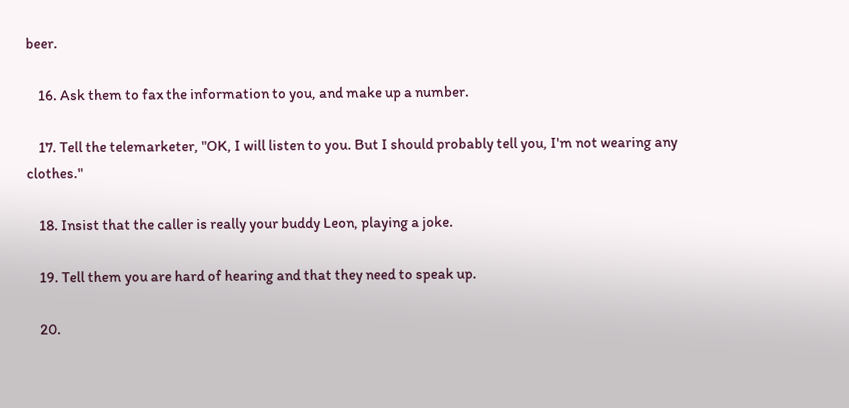beer.

    16. Ask them to fax the information to you, and make up a number.

    17. Tell the telemarketer, "OK, I will listen to you. But I should probably tell you, I'm not wearing any clothes."

    18. Insist that the caller is really your buddy Leon, playing a joke.

    19. Tell them you are hard of hearing and that they need to speak up.

    20.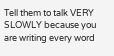Tell them to talk VERY SLOWLY because you are writing every word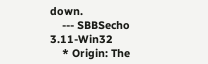down.
    --- SBBSecho 3.11-Win32
    * Origin: The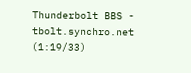Thunderbolt BBS - tbolt.synchro.net (1:19/33)